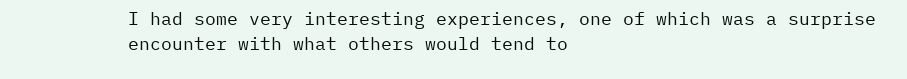I had some very interesting experiences, one of which was a surprise encounter with what others would tend to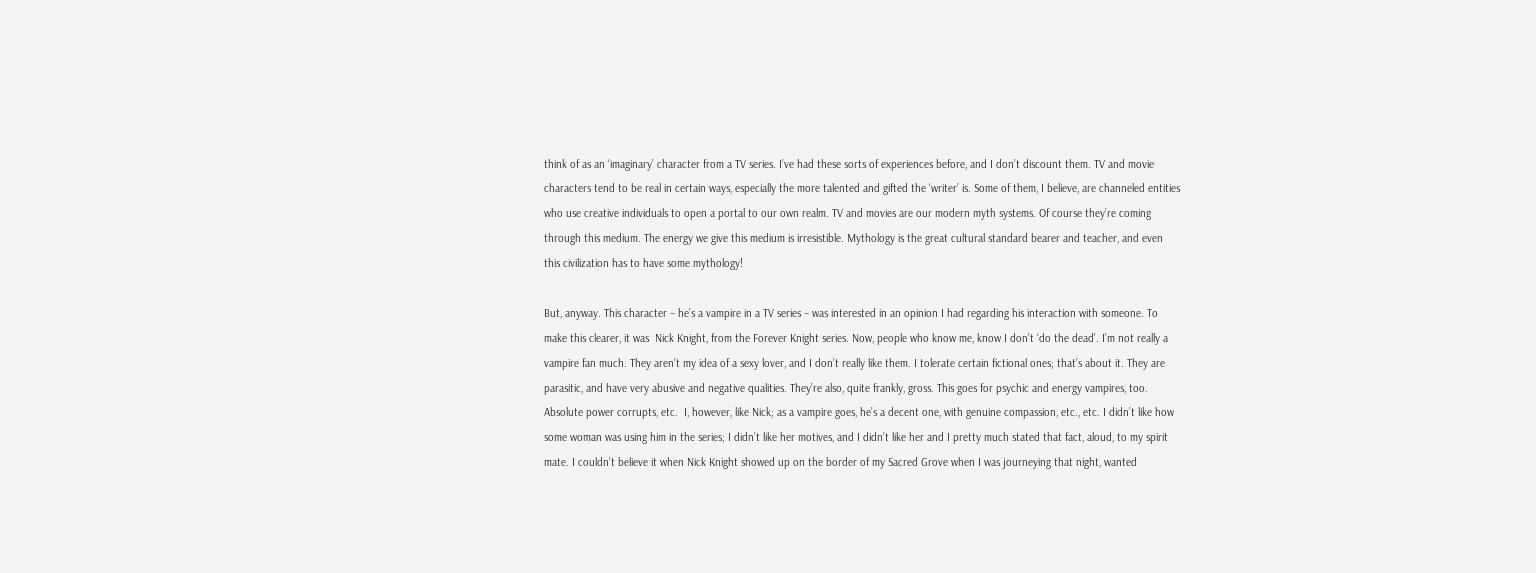think of as an ‘imaginary’ character from a TV series. I’ve had these sorts of experiences before, and I don’t discount them. TV and movie characters tend to be real in certain ways, especially the more talented and gifted the ‘writer’ is. Some of them, I believe, are channeled entities who use creative individuals to open a portal to our own realm. TV and movies are our modern myth systems. Of course they’re coming through this medium. The energy we give this medium is irresistible. Mythology is the great cultural standard bearer and teacher, and even this civilization has to have some mythology!

But, anyway. This character – he’s a vampire in a TV series – was interested in an opinion I had regarding his interaction with someone. To make this clearer, it was  Nick Knight, from the Forever Knight series. Now, people who know me, know I don’t ‘do the dead’. I’m not really a vampire fan much. They aren’t my idea of a sexy lover, and I don’t really like them. I tolerate certain fictional ones; that’s about it. They are parasitic, and have very abusive and negative qualities. They’re also, quite frankly, gross. This goes for psychic and energy vampires, too. Absolute power corrupts, etc.  I, however, like Nick; as a vampire goes, he’s a decent one, with genuine compassion, etc., etc. I didn’t like how some woman was using him in the series; I didn’t like her motives, and I didn’t like her and I pretty much stated that fact, aloud, to my spirit mate. I couldn’t believe it when Nick Knight showed up on the border of my Sacred Grove when I was journeying that night, wanted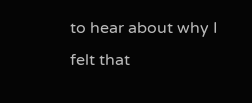to hear about why I felt that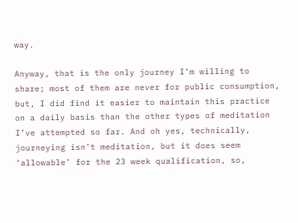way.

Anyway, that is the only journey I’m willing to share; most of them are never for public consumption, but, I did find it easier to maintain this practice on a daily basis than the other types of meditation I’ve attempted so far. And oh yes, technically, journeying isn’t meditation, but it does seem ‘allowable’ for the 23 week qualification, so,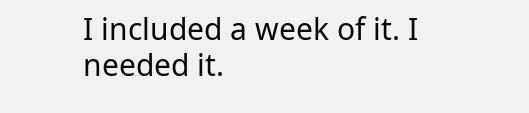I included a week of it. I needed it.